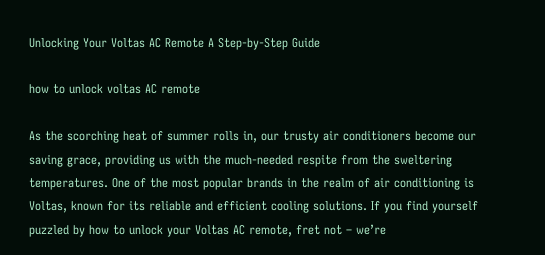Unlocking Your Voltas AC Remote A Step-by-Step Guide

how to unlock voltas AC remote

As the scorching heat of summer rolls in, our trusty air conditioners become our saving grace, providing us with the much-needed respite from the sweltering temperatures. One of the most popular brands in the realm of air conditioning is Voltas, known for its reliable and efficient cooling solutions. If you find yourself puzzled by how to unlock your Voltas AC remote, fret not – we’re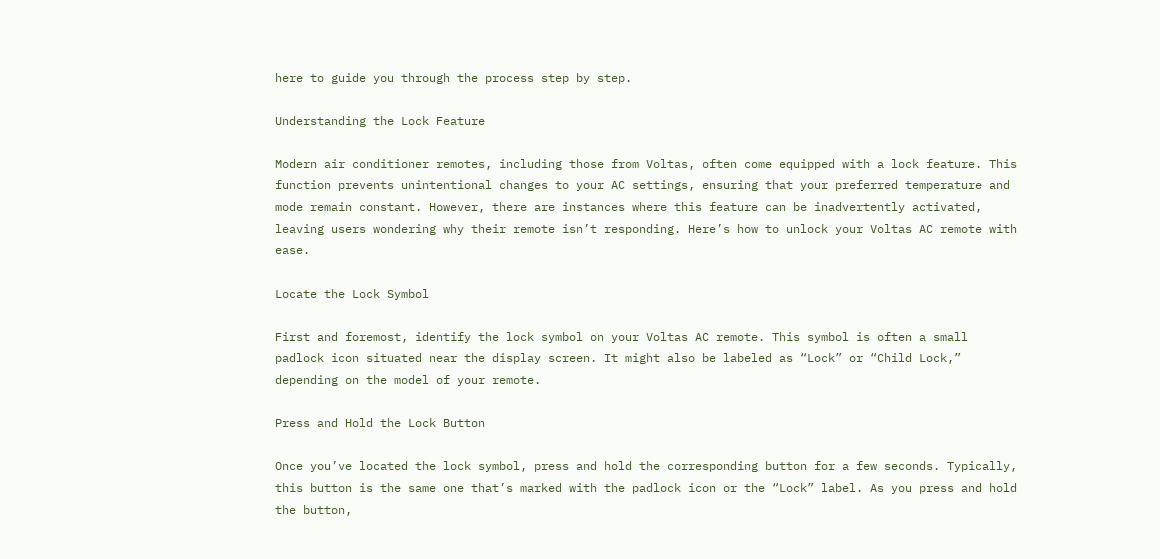here to guide you through the process step by step.

Understanding the Lock Feature

Modern air conditioner remotes, including those from Voltas, often come equipped with a lock feature. This function prevents unintentional changes to your AC settings, ensuring that your preferred temperature and mode remain constant. However, there are instances where this feature can be inadvertently activated, leaving users wondering why their remote isn’t responding. Here’s how to unlock your Voltas AC remote with ease.

Locate the Lock Symbol

First and foremost, identify the lock symbol on your Voltas AC remote. This symbol is often a small padlock icon situated near the display screen. It might also be labeled as “Lock” or “Child Lock,” depending on the model of your remote.

Press and Hold the Lock Button

Once you’ve located the lock symbol, press and hold the corresponding button for a few seconds. Typically, this button is the same one that’s marked with the padlock icon or the “Lock” label. As you press and hold the button,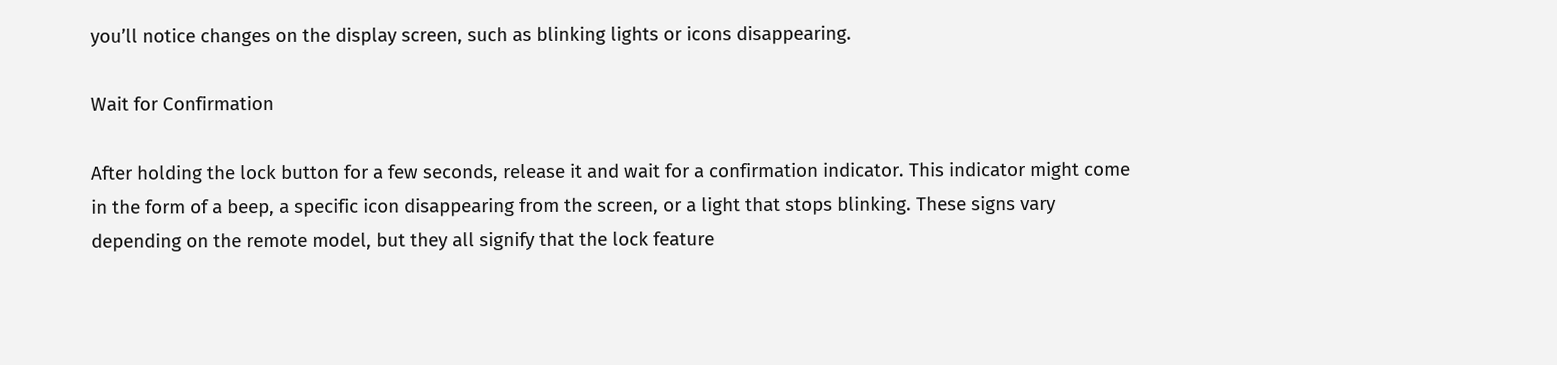you’ll notice changes on the display screen, such as blinking lights or icons disappearing.

Wait for Confirmation

After holding the lock button for a few seconds, release it and wait for a confirmation indicator. This indicator might come in the form of a beep, a specific icon disappearing from the screen, or a light that stops blinking. These signs vary depending on the remote model, but they all signify that the lock feature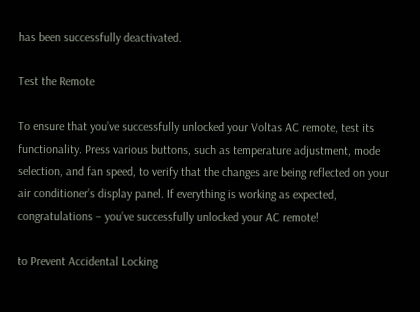has been successfully deactivated.

Test the Remote

To ensure that you’ve successfully unlocked your Voltas AC remote, test its functionality. Press various buttons, such as temperature adjustment, mode selection, and fan speed, to verify that the changes are being reflected on your air conditioner’s display panel. If everything is working as expected, congratulations – you’ve successfully unlocked your AC remote!

to Prevent Accidental Locking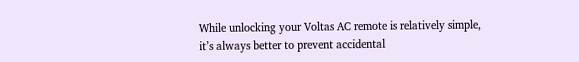While unlocking your Voltas AC remote is relatively simple, it’s always better to prevent accidental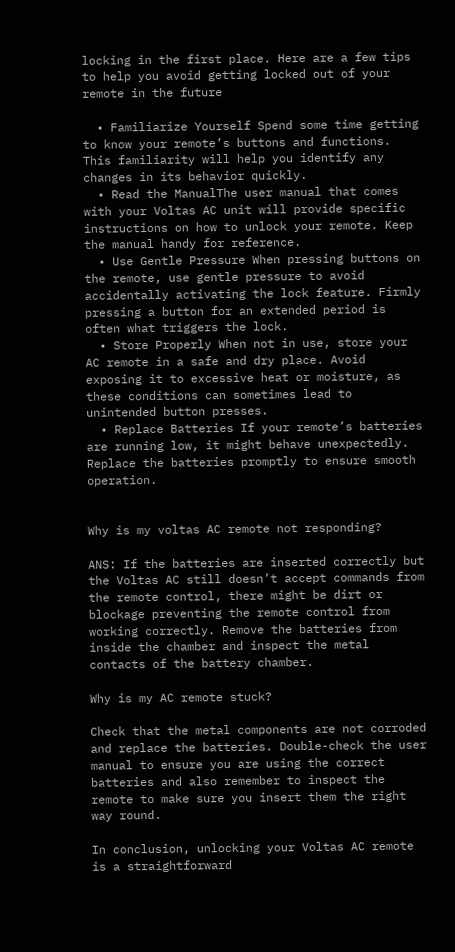locking in the first place. Here are a few tips to help you avoid getting locked out of your remote in the future

  • Familiarize Yourself Spend some time getting to know your remote’s buttons and functions. This familiarity will help you identify any changes in its behavior quickly.
  • Read the ManualThe user manual that comes with your Voltas AC unit will provide specific instructions on how to unlock your remote. Keep the manual handy for reference.
  • Use Gentle Pressure When pressing buttons on the remote, use gentle pressure to avoid accidentally activating the lock feature. Firmly pressing a button for an extended period is often what triggers the lock.
  • Store Properly When not in use, store your AC remote in a safe and dry place. Avoid exposing it to excessive heat or moisture, as these conditions can sometimes lead to unintended button presses.
  • Replace Batteries If your remote’s batteries are running low, it might behave unexpectedly. Replace the batteries promptly to ensure smooth operation.


Why is my voltas AC remote not responding?

ANS: If the batteries are inserted correctly but the Voltas AC still doesn’t accept commands from the remote control, there might be dirt or blockage preventing the remote control from working correctly. Remove the batteries from inside the chamber and inspect the metal contacts of the battery chamber.

Why is my AC remote stuck?

Check that the metal components are not corroded and replace the batteries. Double-check the user manual to ensure you are using the correct batteries and also remember to inspect the remote to make sure you insert them the right way round.

In conclusion, unlocking your Voltas AC remote is a straightforward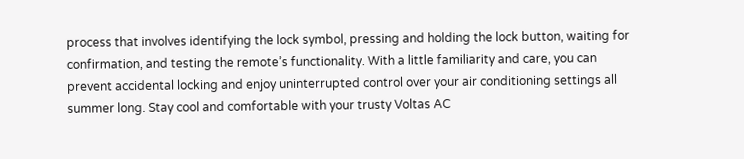process that involves identifying the lock symbol, pressing and holding the lock button, waiting for confirmation, and testing the remote’s functionality. With a little familiarity and care, you can prevent accidental locking and enjoy uninterrupted control over your air conditioning settings all summer long. Stay cool and comfortable with your trusty Voltas AC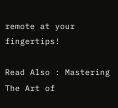remote at your fingertips!

Read Also : Mastering The Art of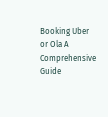Booking Uber or Ola A Comprehensive Guide